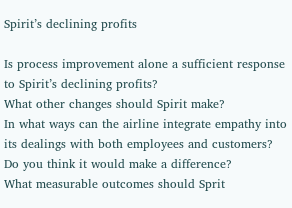Spirit’s declining profits

Is process improvement alone a sufficient response to Spirit’s declining profits?
What other changes should Spirit make?
In what ways can the airline integrate empathy into its dealings with both employees and customers? Do you think it would make a difference?
What measurable outcomes should Sprit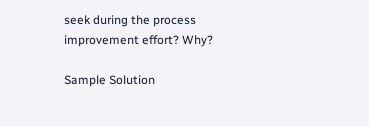seek during the process improvement effort? Why?

Sample Solution